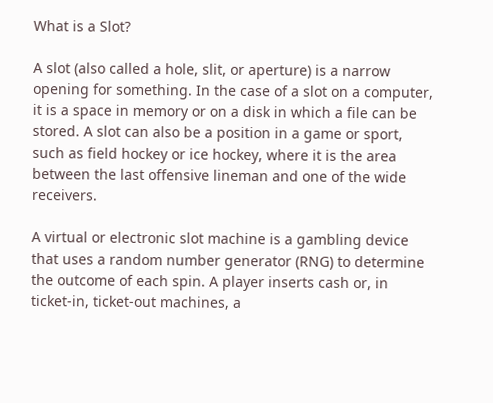What is a Slot?

A slot (also called a hole, slit, or aperture) is a narrow opening for something. In the case of a slot on a computer, it is a space in memory or on a disk in which a file can be stored. A slot can also be a position in a game or sport, such as field hockey or ice hockey, where it is the area between the last offensive lineman and one of the wide receivers.

A virtual or electronic slot machine is a gambling device that uses a random number generator (RNG) to determine the outcome of each spin. A player inserts cash or, in ticket-in, ticket-out machines, a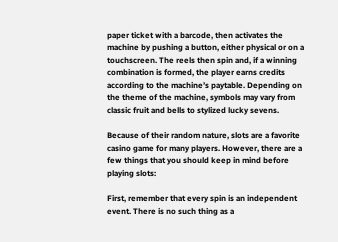paper ticket with a barcode, then activates the machine by pushing a button, either physical or on a touchscreen. The reels then spin and, if a winning combination is formed, the player earns credits according to the machine’s paytable. Depending on the theme of the machine, symbols may vary from classic fruit and bells to stylized lucky sevens.

Because of their random nature, slots are a favorite casino game for many players. However, there are a few things that you should keep in mind before playing slots:

First, remember that every spin is an independent event. There is no such thing as a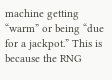machine getting “warm” or being “due for a jackpot.” This is because the RNG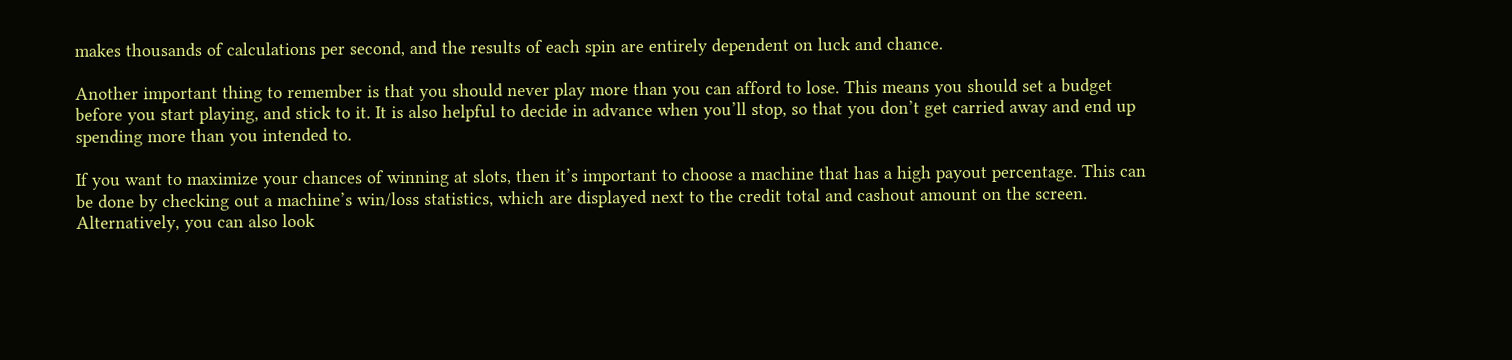makes thousands of calculations per second, and the results of each spin are entirely dependent on luck and chance.

Another important thing to remember is that you should never play more than you can afford to lose. This means you should set a budget before you start playing, and stick to it. It is also helpful to decide in advance when you’ll stop, so that you don’t get carried away and end up spending more than you intended to.

If you want to maximize your chances of winning at slots, then it’s important to choose a machine that has a high payout percentage. This can be done by checking out a machine’s win/loss statistics, which are displayed next to the credit total and cashout amount on the screen. Alternatively, you can also look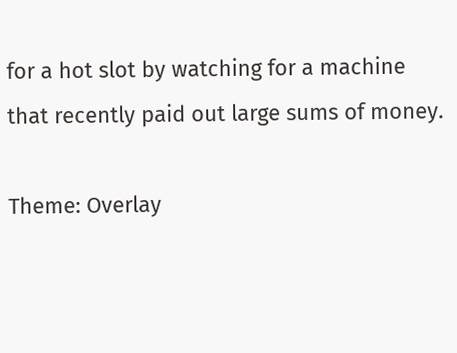for a hot slot by watching for a machine that recently paid out large sums of money.

Theme: Overlay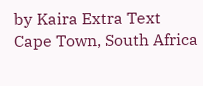by Kaira Extra Text
Cape Town, South Africa